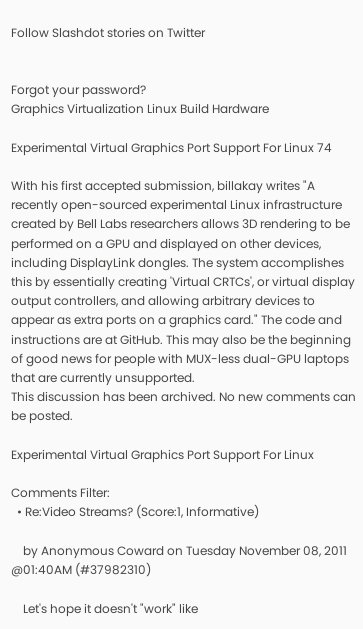Follow Slashdot stories on Twitter


Forgot your password?
Graphics Virtualization Linux Build Hardware

Experimental Virtual Graphics Port Support For Linux 74

With his first accepted submission, billakay writes "A recently open-sourced experimental Linux infrastructure created by Bell Labs researchers allows 3D rendering to be performed on a GPU and displayed on other devices, including DisplayLink dongles. The system accomplishes this by essentially creating 'Virtual CRTCs', or virtual display output controllers, and allowing arbitrary devices to appear as extra ports on a graphics card." The code and instructions are at GitHub. This may also be the beginning of good news for people with MUX-less dual-GPU laptops that are currently unsupported.
This discussion has been archived. No new comments can be posted.

Experimental Virtual Graphics Port Support For Linux

Comments Filter:
  • Re:Video Streams? (Score:1, Informative)

    by Anonymous Coward on Tuesday November 08, 2011 @01:40AM (#37982310)

    Let's hope it doesn't "work" like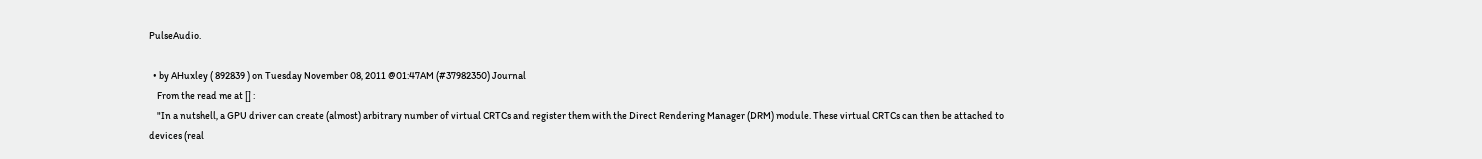PulseAudio.

  • by AHuxley ( 892839 ) on Tuesday November 08, 2011 @01:47AM (#37982350) Journal
    From the read me at [] :
    "In a nutshell, a GPU driver can create (almost) arbitrary number of virtual CRTCs and register them with the Direct Rendering Manager (DRM) module. These virtual CRTCs can then be attached to devices (real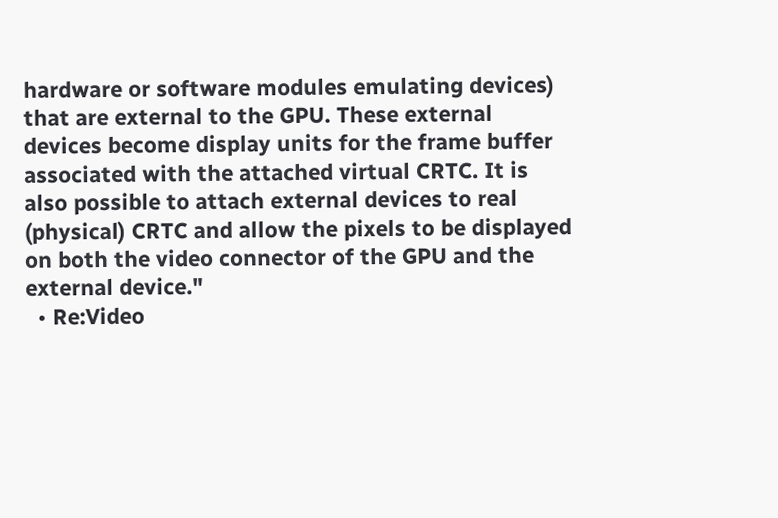hardware or software modules emulating devices) that are external to the GPU. These external devices become display units for the frame buffer associated with the attached virtual CRTC. It is also possible to attach external devices to real (physical) CRTC and allow the pixels to be displayed on both the video connector of the GPU and the external device."
  • Re:Video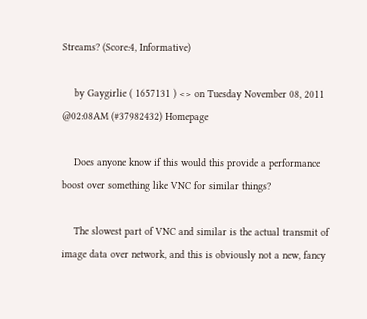Streams? (Score:4, Informative)

    by Gaygirlie ( 1657131 ) <> on Tuesday November 08, 2011 @02:08AM (#37982432) Homepage

    Does anyone know if this would this provide a performance boost over something like VNC for similar things?

    The slowest part of VNC and similar is the actual transmit of image data over network, and this is obviously not a new, fancy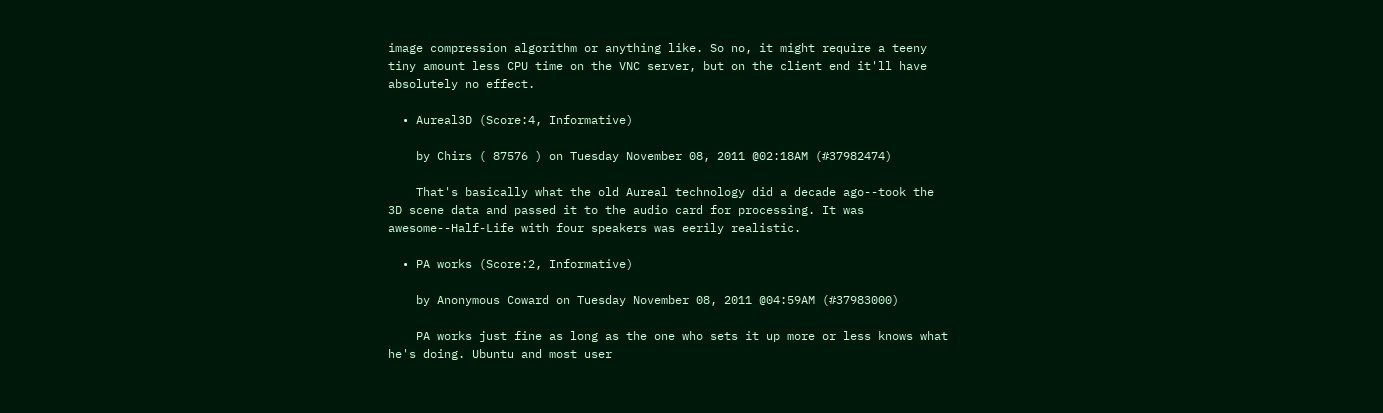image compression algorithm or anything like. So no, it might require a teeny tiny amount less CPU time on the VNC server, but on the client end it'll have absolutely no effect.

  • Aureal3D (Score:4, Informative)

    by Chirs ( 87576 ) on Tuesday November 08, 2011 @02:18AM (#37982474)

    That's basically what the old Aureal technology did a decade ago--took the 3D scene data and passed it to the audio card for processing. It was awesome--Half-Life with four speakers was eerily realistic.

  • PA works (Score:2, Informative)

    by Anonymous Coward on Tuesday November 08, 2011 @04:59AM (#37983000)

    PA works just fine as long as the one who sets it up more or less knows what he's doing. Ubuntu and most user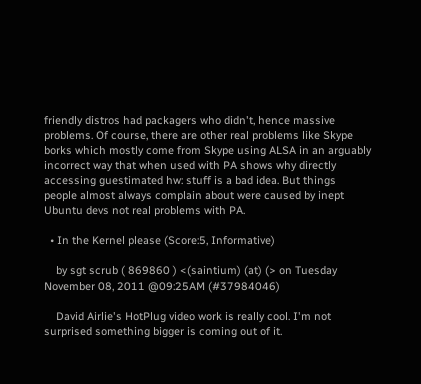friendly distros had packagers who didn't, hence massive problems. Of course, there are other real problems like Skype borks which mostly come from Skype using ALSA in an arguably incorrect way that when used with PA shows why directly accessing guestimated hw: stuff is a bad idea. But things people almost always complain about were caused by inept Ubuntu devs not real problems with PA.

  • In the Kernel please (Score:5, Informative)

    by sgt scrub ( 869860 ) <(saintium) (at) (> on Tuesday November 08, 2011 @09:25AM (#37984046)

    David Airlie's HotPlug video work is really cool. I'm not surprised something bigger is coming out of it.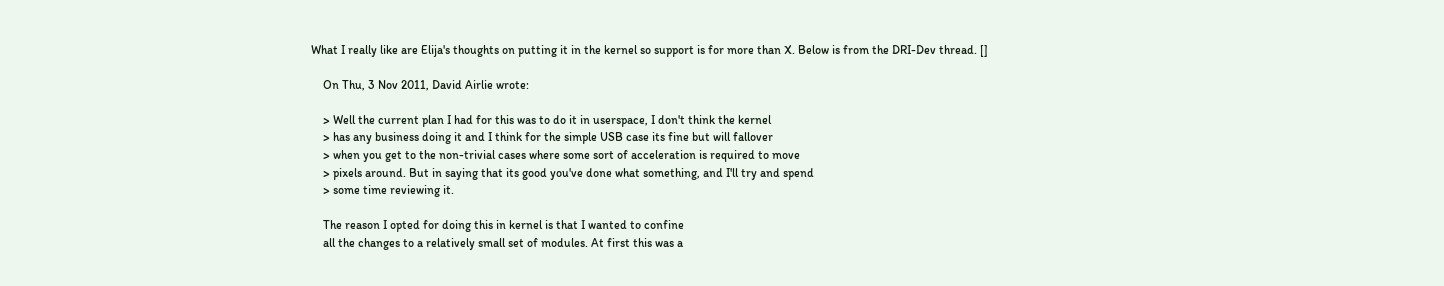What I really like are Elija's thoughts on putting it in the kernel so support is for more than X. Below is from the DRI-Dev thread. []

    On Thu, 3 Nov 2011, David Airlie wrote:

    > Well the current plan I had for this was to do it in userspace, I don't think the kernel
    > has any business doing it and I think for the simple USB case its fine but will fallover
    > when you get to the non-trivial cases where some sort of acceleration is required to move
    > pixels around. But in saying that its good you've done what something, and I'll try and spend
    > some time reviewing it.

    The reason I opted for doing this in kernel is that I wanted to confine
    all the changes to a relatively small set of modules. At first this was a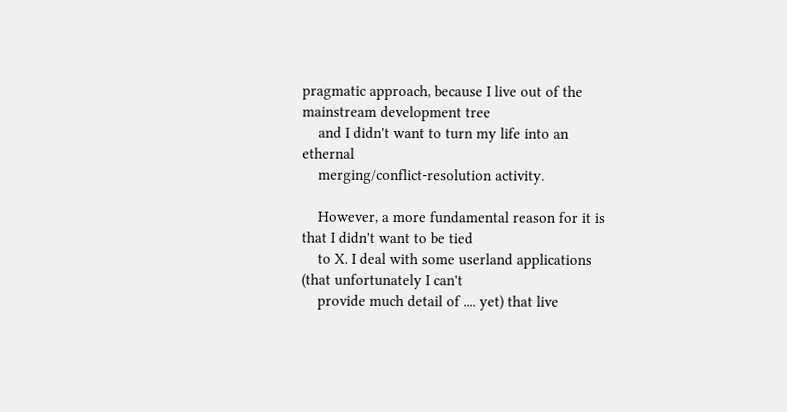pragmatic approach, because I live out of the mainstream development tree
    and I didn't want to turn my life into an ethernal
    merging/conflict-resolution activity.

    However, a more fundamental reason for it is that I didn't want to be tied
    to X. I deal with some userland applications (that unfortunately I can't
    provide much detail of .... yet) that live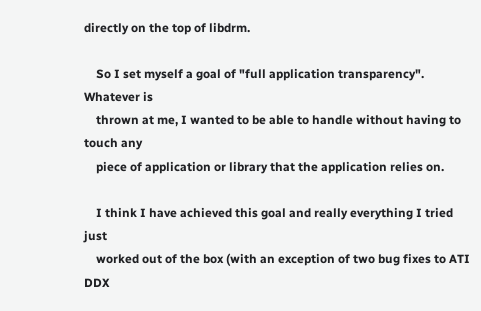directly on the top of libdrm.

    So I set myself a goal of "full application transparency". Whatever is
    thrown at me, I wanted to be able to handle without having to touch any
    piece of application or library that the application relies on.

    I think I have achieved this goal and really everything I tried just
    worked out of the box (with an exception of two bug fixes to ATI DDX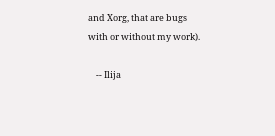and Xorg, that are bugs with or without my work).

    -- Ilija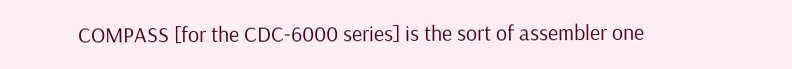COMPASS [for the CDC-6000 series] is the sort of assembler one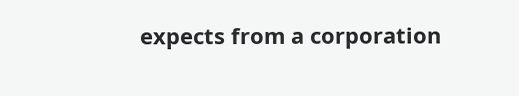expects from a corporation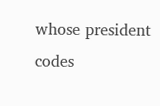whose president codes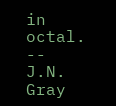in octal. -- J.N. Gray